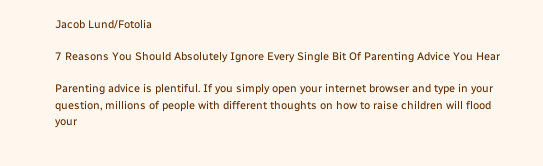Jacob Lund/Fotolia

7 Reasons You Should Absolutely Ignore Every Single Bit Of Parenting Advice You Hear

Parenting advice is plentiful. If you simply open your internet browser and type in your question, millions of people with different thoughts on how to raise children will flood your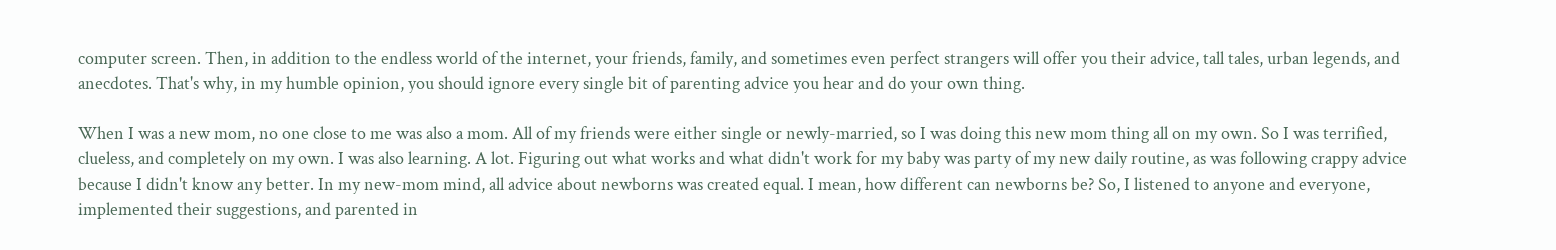computer screen. Then, in addition to the endless world of the internet, your friends, family, and sometimes even perfect strangers will offer you their advice, tall tales, urban legends, and anecdotes. That's why, in my humble opinion, you should ignore every single bit of parenting advice you hear and do your own thing.

When I was a new mom, no one close to me was also a mom. All of my friends were either single or newly-married, so I was doing this new mom thing all on my own. So I was terrified, clueless, and completely on my own. I was also learning. A lot. Figuring out what works and what didn't work for my baby was party of my new daily routine, as was following crappy advice because I didn't know any better. In my new-mom mind, all advice about newborns was created equal. I mean, how different can newborns be? So, I listened to anyone and everyone, implemented their suggestions, and parented in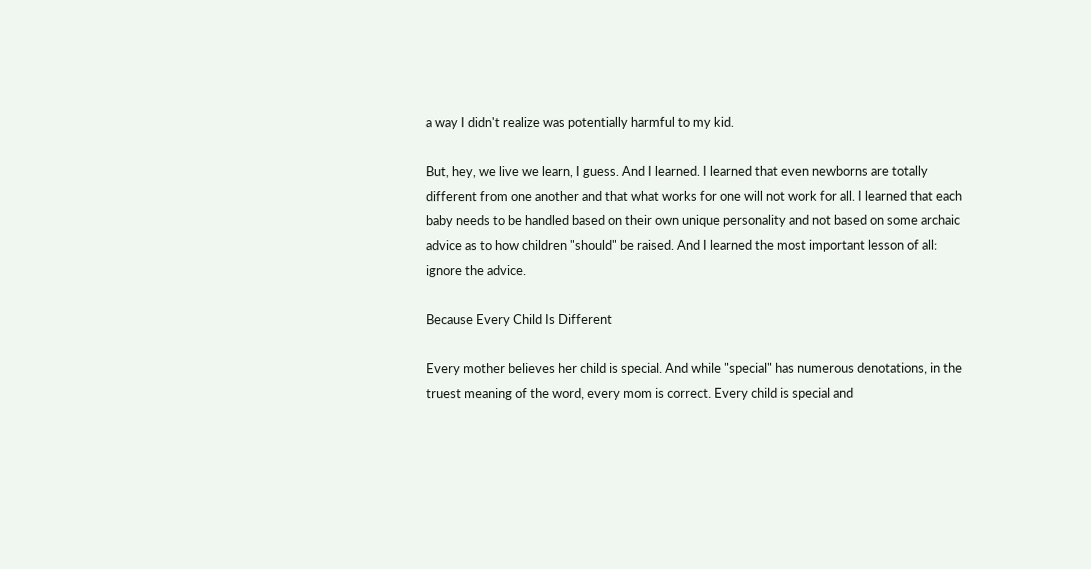a way I didn't realize was potentially harmful to my kid.

But, hey, we live we learn, I guess. And I learned. I learned that even newborns are totally different from one another and that what works for one will not work for all. I learned that each baby needs to be handled based on their own unique personality and not based on some archaic advice as to how children "should" be raised. And I learned the most important lesson of all: ignore the advice.

Because Every Child Is Different

Every mother believes her child is special. And while "special" has numerous denotations, in the truest meaning of the word, every mom is correct. Every child is special and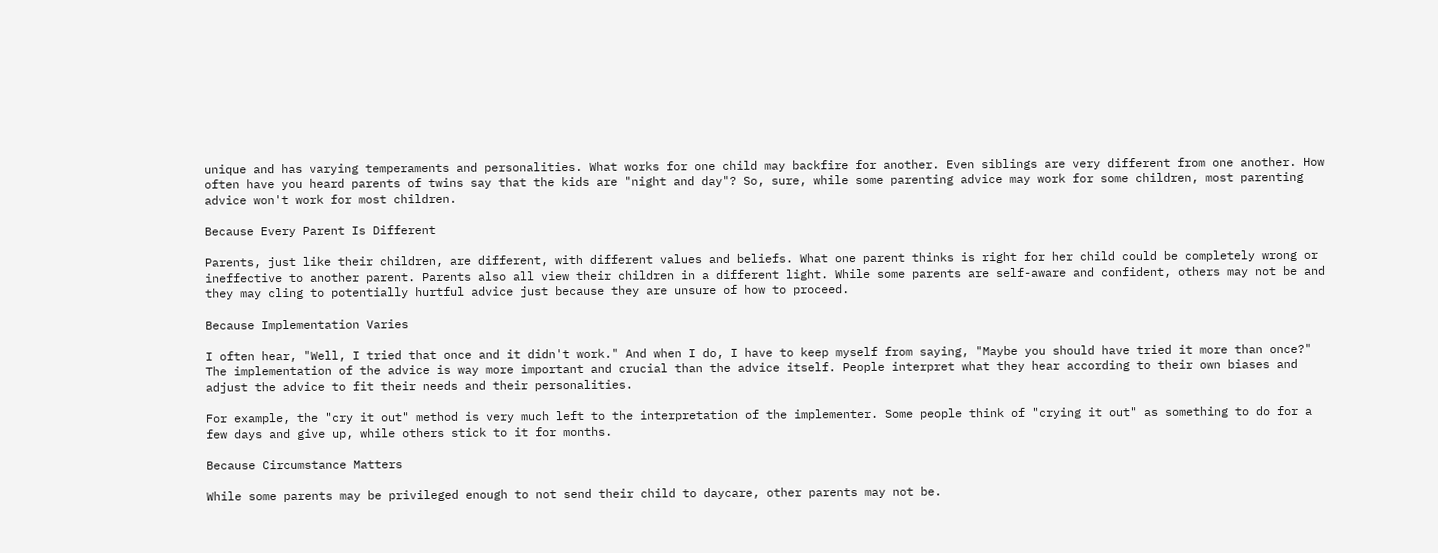unique and has varying temperaments and personalities. What works for one child may backfire for another. Even siblings are very different from one another. How often have you heard parents of twins say that the kids are "night and day"? So, sure, while some parenting advice may work for some children, most parenting advice won't work for most children.

Because Every Parent Is Different

Parents, just like their children, are different, with different values and beliefs. What one parent thinks is right for her child could be completely wrong or ineffective to another parent. Parents also all view their children in a different light. While some parents are self-aware and confident, others may not be and they may cling to potentially hurtful advice just because they are unsure of how to proceed.

Because Implementation Varies

I often hear, "Well, I tried that once and it didn't work." And when I do, I have to keep myself from saying, "Maybe you should have tried it more than once?" The implementation of the advice is way more important and crucial than the advice itself. People interpret what they hear according to their own biases and adjust the advice to fit their needs and their personalities.

For example, the "cry it out" method is very much left to the interpretation of the implementer. Some people think of "crying it out" as something to do for a few days and give up, while others stick to it for months.

Because Circumstance Matters

While some parents may be privileged enough to not send their child to daycare, other parents may not be.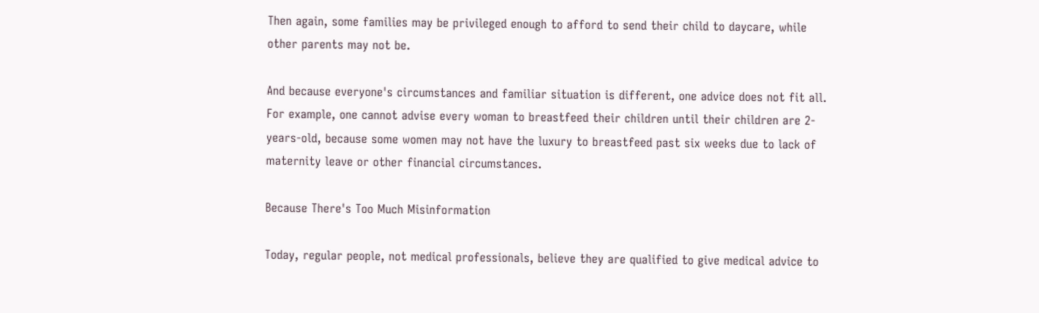Then again, some families may be privileged enough to afford to send their child to daycare, while other parents may not be.

And because everyone's circumstances and familiar situation is different, one advice does not fit all. For example, one cannot advise every woman to breastfeed their children until their children are 2-years-old, because some women may not have the luxury to breastfeed past six weeks due to lack of maternity leave or other financial circumstances.

Because There's Too Much Misinformation

Today, regular people, not medical professionals, believe they are qualified to give medical advice to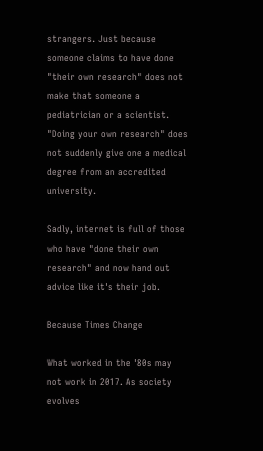strangers. Just because someone claims to have done "their own research" does not make that someone a pediatrician or a scientist. "Doing your own research" does not suddenly give one a medical degree from an accredited university.

Sadly, internet is full of those who have "done their own research" and now hand out advice like it's their job.

Because Times Change

What worked in the '80s may not work in 2017. As society evolves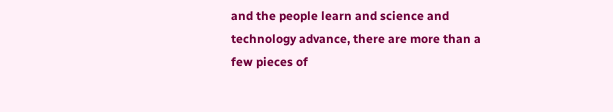and the people learn and science and technology advance, there are more than a few pieces of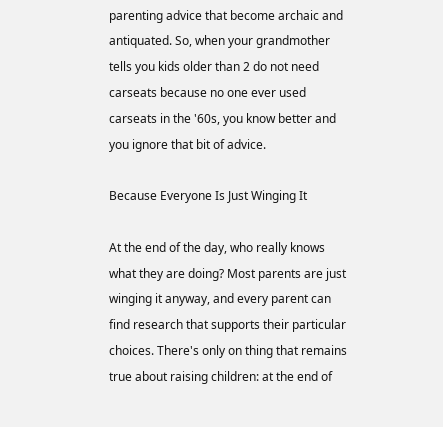parenting advice that become archaic and antiquated. So, when your grandmother tells you kids older than 2 do not need carseats because no one ever used carseats in the '60s, you know better and you ignore that bit of advice.

Because Everyone Is Just Winging It

At the end of the day, who really knows what they are doing? Most parents are just winging it anyway, and every parent can find research that supports their particular choices. There's only on thing that remains true about raising children: at the end of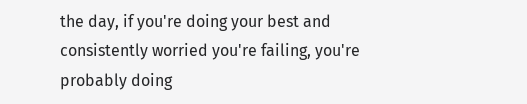the day, if you're doing your best and consistently worried you're failing, you're probably doing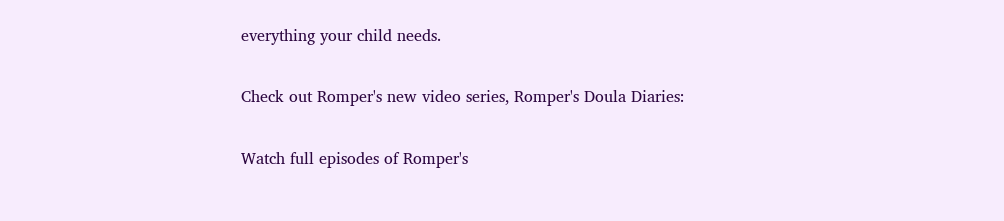everything your child needs.

Check out Romper's new video series, Romper's Doula Diaries:

Watch full episodes of Romper's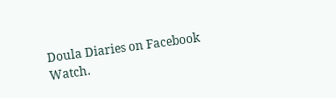Doula Diaries on Facebook Watch.